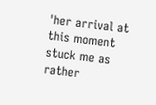'her arrival at this moment stuck me as rather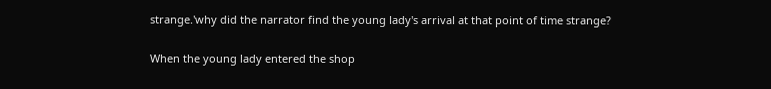strange.'why did the narrator find the young lady's arrival at that point of time strange?

When the young lady entered the shop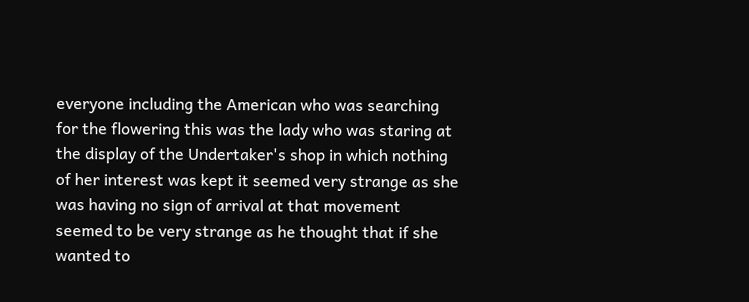everyone including the American who was searching for the flowering this was the lady who was staring at the display of the Undertaker's shop in which nothing of her interest was kept it seemed very strange as she was having no sign of arrival at that movement seemed to be very strange as he thought that if she wanted to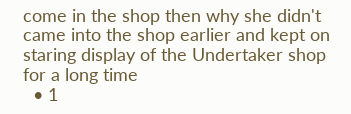come in the shop then why she didn't came into the shop earlier and kept on staring display of the Undertaker shop for a long time
  • 1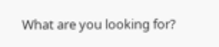What are you looking for?